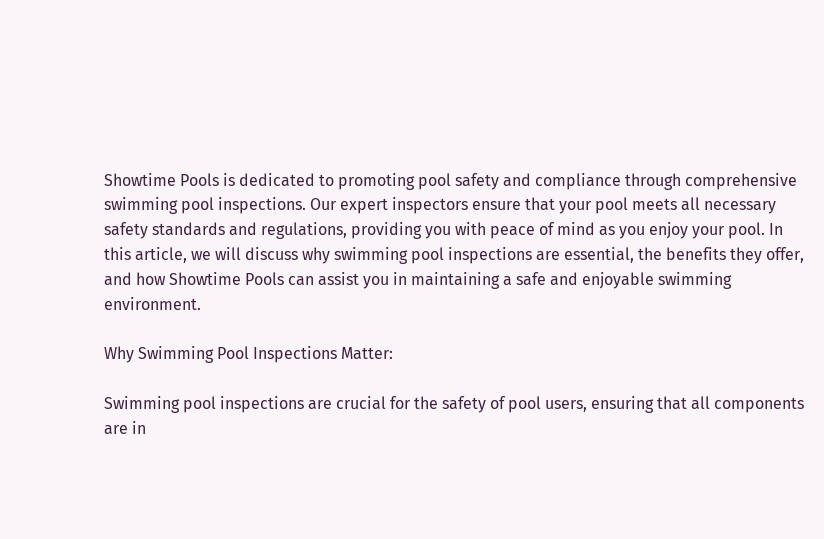Showtime Pools is dedicated to promoting pool safety and compliance through comprehensive swimming pool inspections. Our expert inspectors ensure that your pool meets all necessary safety standards and regulations, providing you with peace of mind as you enjoy your pool. In this article, we will discuss why swimming pool inspections are essential, the benefits they offer, and how Showtime Pools can assist you in maintaining a safe and enjoyable swimming environment.

Why Swimming Pool Inspections Matter:

Swimming pool inspections are crucial for the safety of pool users, ensuring that all components are in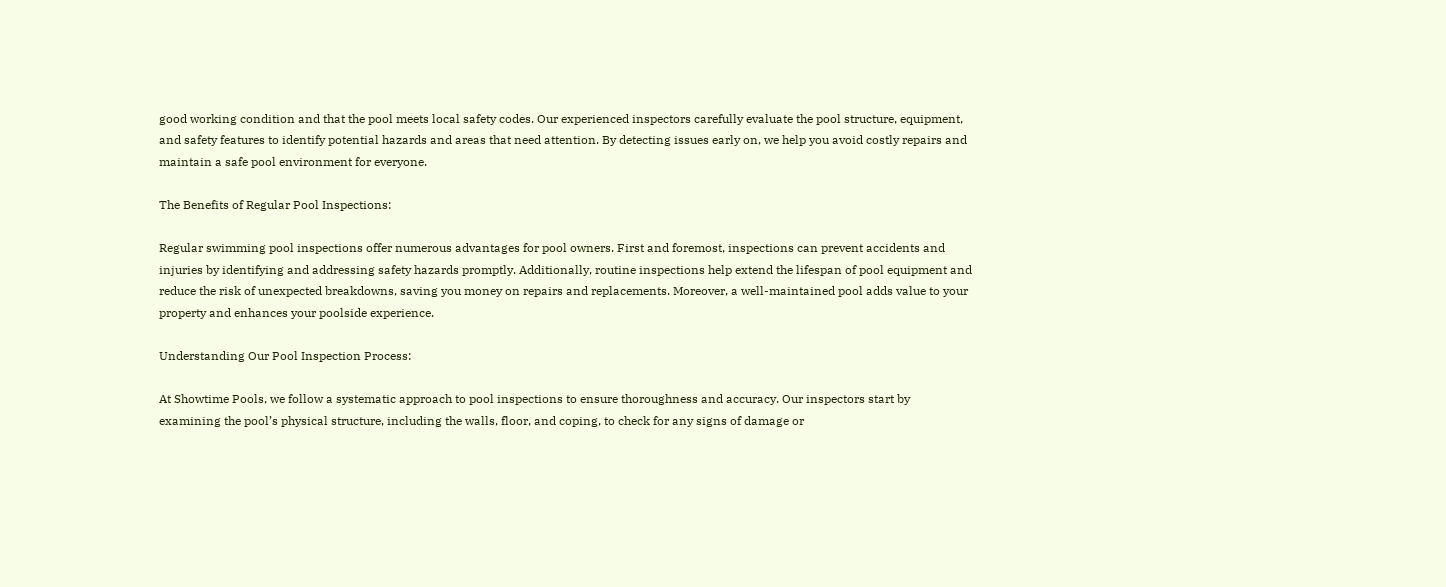good working condition and that the pool meets local safety codes. Our experienced inspectors carefully evaluate the pool structure, equipment, and safety features to identify potential hazards and areas that need attention. By detecting issues early on, we help you avoid costly repairs and maintain a safe pool environment for everyone.

The Benefits of Regular Pool Inspections:

Regular swimming pool inspections offer numerous advantages for pool owners. First and foremost, inspections can prevent accidents and injuries by identifying and addressing safety hazards promptly. Additionally, routine inspections help extend the lifespan of pool equipment and reduce the risk of unexpected breakdowns, saving you money on repairs and replacements. Moreover, a well-maintained pool adds value to your property and enhances your poolside experience.

Understanding Our Pool Inspection Process:

At Showtime Pools, we follow a systematic approach to pool inspections to ensure thoroughness and accuracy. Our inspectors start by examining the pool’s physical structure, including the walls, floor, and coping, to check for any signs of damage or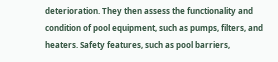deterioration. They then assess the functionality and condition of pool equipment, such as pumps, filters, and heaters. Safety features, such as pool barriers,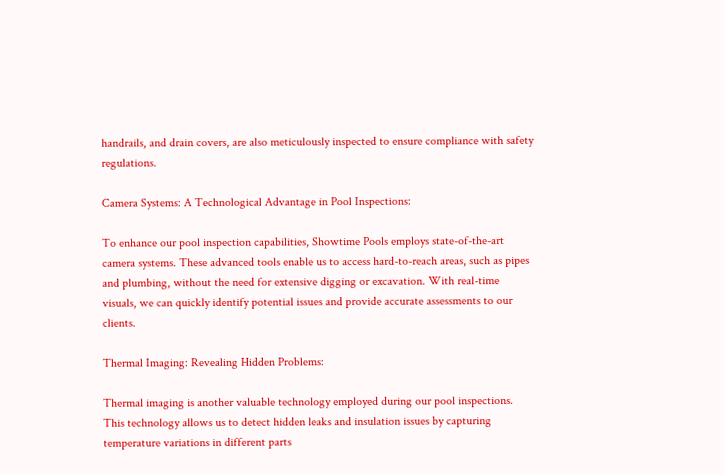handrails, and drain covers, are also meticulously inspected to ensure compliance with safety regulations.

Camera Systems: A Technological Advantage in Pool Inspections:

To enhance our pool inspection capabilities, Showtime Pools employs state-of-the-art camera systems. These advanced tools enable us to access hard-to-reach areas, such as pipes and plumbing, without the need for extensive digging or excavation. With real-time visuals, we can quickly identify potential issues and provide accurate assessments to our clients.

Thermal Imaging: Revealing Hidden Problems:

Thermal imaging is another valuable technology employed during our pool inspections. This technology allows us to detect hidden leaks and insulation issues by capturing temperature variations in different parts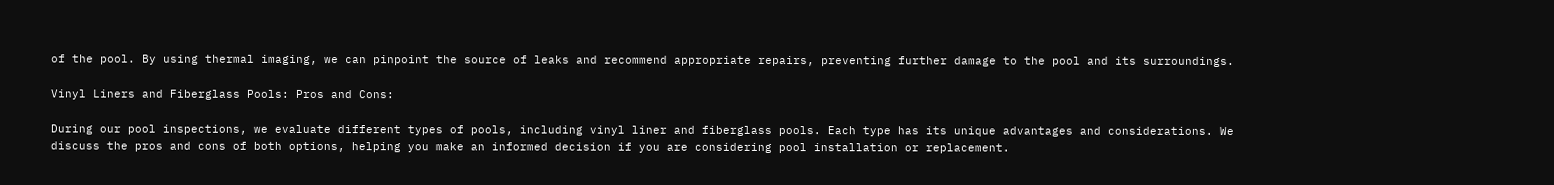of the pool. By using thermal imaging, we can pinpoint the source of leaks and recommend appropriate repairs, preventing further damage to the pool and its surroundings.

Vinyl Liners and Fiberglass Pools: Pros and Cons:

During our pool inspections, we evaluate different types of pools, including vinyl liner and fiberglass pools. Each type has its unique advantages and considerations. We discuss the pros and cons of both options, helping you make an informed decision if you are considering pool installation or replacement.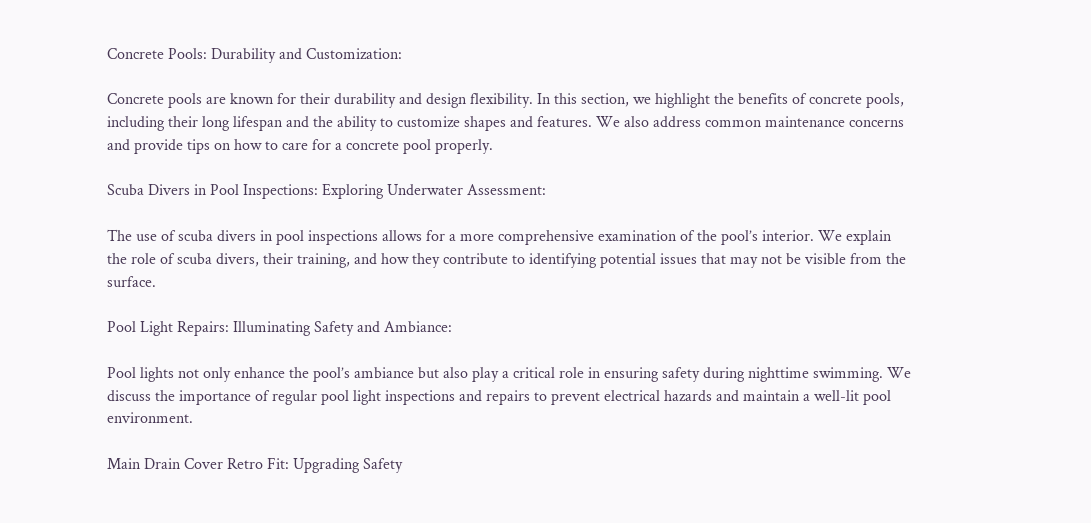Concrete Pools: Durability and Customization:

Concrete pools are known for their durability and design flexibility. In this section, we highlight the benefits of concrete pools, including their long lifespan and the ability to customize shapes and features. We also address common maintenance concerns and provide tips on how to care for a concrete pool properly.

Scuba Divers in Pool Inspections: Exploring Underwater Assessment:

The use of scuba divers in pool inspections allows for a more comprehensive examination of the pool’s interior. We explain the role of scuba divers, their training, and how they contribute to identifying potential issues that may not be visible from the surface.

Pool Light Repairs: Illuminating Safety and Ambiance:

Pool lights not only enhance the pool’s ambiance but also play a critical role in ensuring safety during nighttime swimming. We discuss the importance of regular pool light inspections and repairs to prevent electrical hazards and maintain a well-lit pool environment.

Main Drain Cover Retro Fit: Upgrading Safety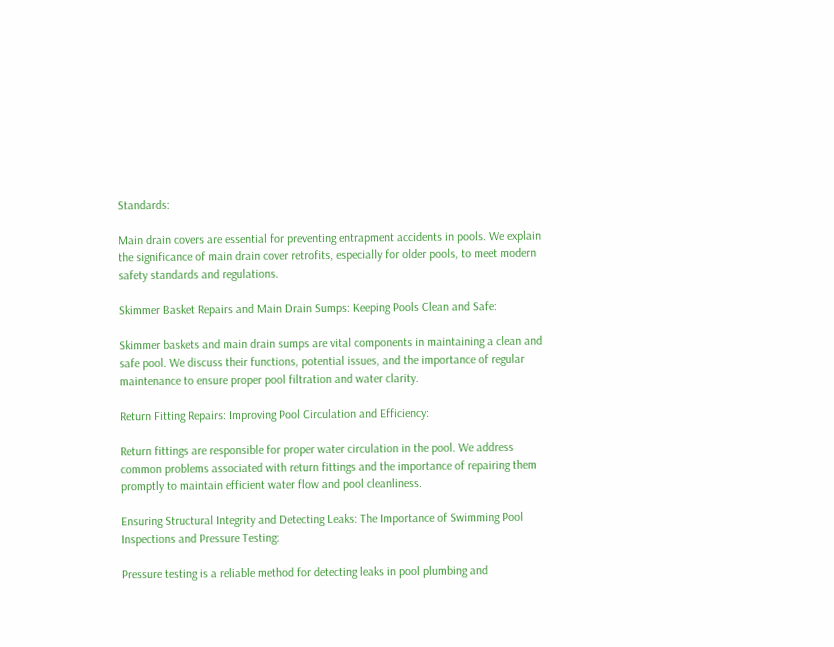Standards:

Main drain covers are essential for preventing entrapment accidents in pools. We explain the significance of main drain cover retrofits, especially for older pools, to meet modern safety standards and regulations.

Skimmer Basket Repairs and Main Drain Sumps: Keeping Pools Clean and Safe:

Skimmer baskets and main drain sumps are vital components in maintaining a clean and safe pool. We discuss their functions, potential issues, and the importance of regular maintenance to ensure proper pool filtration and water clarity.

Return Fitting Repairs: Improving Pool Circulation and Efficiency:

Return fittings are responsible for proper water circulation in the pool. We address common problems associated with return fittings and the importance of repairing them promptly to maintain efficient water flow and pool cleanliness.

Ensuring Structural Integrity and Detecting Leaks: The Importance of Swimming Pool Inspections and Pressure Testing:

Pressure testing is a reliable method for detecting leaks in pool plumbing and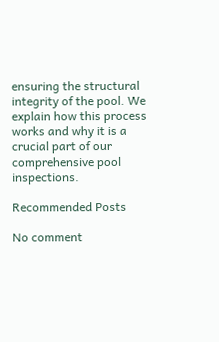ensuring the structural integrity of the pool. We explain how this process works and why it is a crucial part of our comprehensive pool inspections.

Recommended Posts

No comment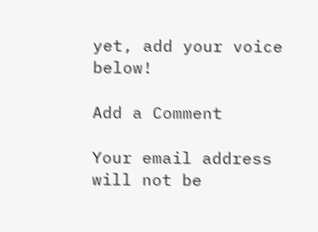yet, add your voice below!

Add a Comment

Your email address will not be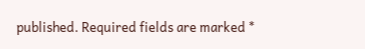published. Required fields are marked *